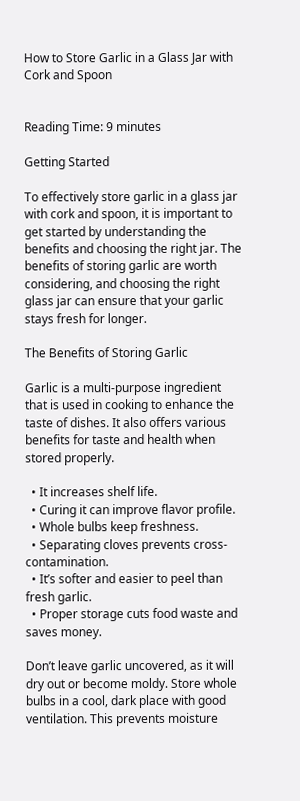How to Store Garlic in a Glass Jar with Cork and Spoon


Reading Time: 9 minutes

Getting Started

To effectively store garlic in a glass jar with cork and spoon, it is important to get started by understanding the benefits and choosing the right jar. The benefits of storing garlic are worth considering, and choosing the right glass jar can ensure that your garlic stays fresh for longer.

The Benefits of Storing Garlic

Garlic is a multi-purpose ingredient that is used in cooking to enhance the taste of dishes. It also offers various benefits for taste and health when stored properly.

  • It increases shelf life.
  • Curing it can improve flavor profile.
  • Whole bulbs keep freshness.
  • Separating cloves prevents cross-contamination.
  • It’s softer and easier to peel than fresh garlic.
  • Proper storage cuts food waste and saves money.

Don’t leave garlic uncovered, as it will dry out or become moldy. Store whole bulbs in a cool, dark place with good ventilation. This prevents moisture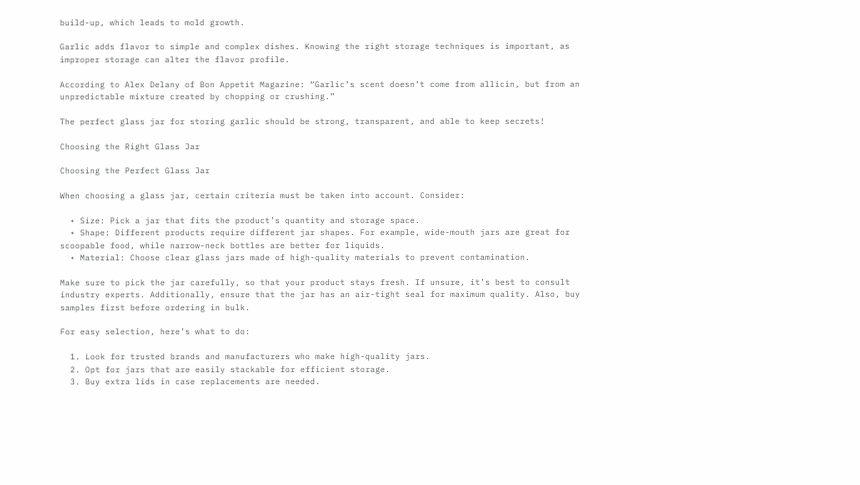build-up, which leads to mold growth.

Garlic adds flavor to simple and complex dishes. Knowing the right storage techniques is important, as improper storage can alter the flavor profile.

According to Alex Delany of Bon Appetit Magazine: “Garlic’s scent doesn’t come from allicin, but from an unpredictable mixture created by chopping or crushing.”

The perfect glass jar for storing garlic should be strong, transparent, and able to keep secrets!

Choosing the Right Glass Jar

Choosing the Perfect Glass Jar

When choosing a glass jar, certain criteria must be taken into account. Consider:

  • Size: Pick a jar that fits the product’s quantity and storage space.
  • Shape: Different products require different jar shapes. For example, wide-mouth jars are great for scoopable food, while narrow-neck bottles are better for liquids.
  • Material: Choose clear glass jars made of high-quality materials to prevent contamination.

Make sure to pick the jar carefully, so that your product stays fresh. If unsure, it’s best to consult industry experts. Additionally, ensure that the jar has an air-tight seal for maximum quality. Also, buy samples first before ordering in bulk.

For easy selection, here’s what to do:

  1. Look for trusted brands and manufacturers who make high-quality jars.
  2. Opt for jars that are easily stackable for efficient storage.
  3. Buy extra lids in case replacements are needed.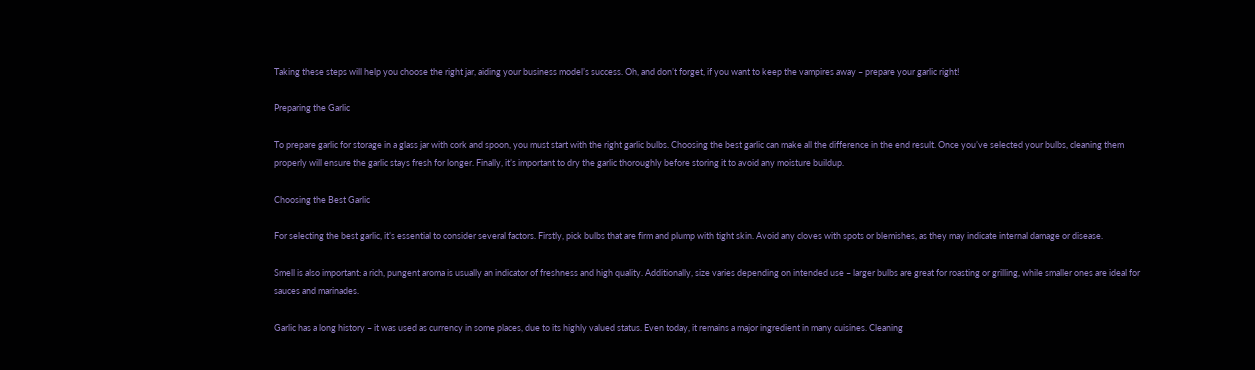Taking these steps will help you choose the right jar, aiding your business model’s success. Oh, and don’t forget, if you want to keep the vampires away – prepare your garlic right!

Preparing the Garlic

To prepare garlic for storage in a glass jar with cork and spoon, you must start with the right garlic bulbs. Choosing the best garlic can make all the difference in the end result. Once you’ve selected your bulbs, cleaning them properly will ensure the garlic stays fresh for longer. Finally, it’s important to dry the garlic thoroughly before storing it to avoid any moisture buildup.

Choosing the Best Garlic

For selecting the best garlic, it’s essential to consider several factors. Firstly, pick bulbs that are firm and plump with tight skin. Avoid any cloves with spots or blemishes, as they may indicate internal damage or disease.

Smell is also important: a rich, pungent aroma is usually an indicator of freshness and high quality. Additionally, size varies depending on intended use – larger bulbs are great for roasting or grilling, while smaller ones are ideal for sauces and marinades.

Garlic has a long history – it was used as currency in some places, due to its highly valued status. Even today, it remains a major ingredient in many cuisines. Cleaning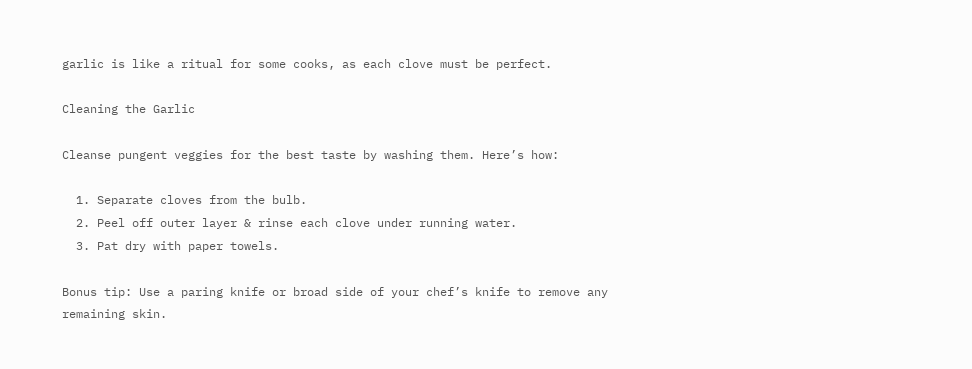garlic is like a ritual for some cooks, as each clove must be perfect.

Cleaning the Garlic

Cleanse pungent veggies for the best taste by washing them. Here’s how:

  1. Separate cloves from the bulb.
  2. Peel off outer layer & rinse each clove under running water.
  3. Pat dry with paper towels.

Bonus tip: Use a paring knife or broad side of your chef’s knife to remove any remaining skin.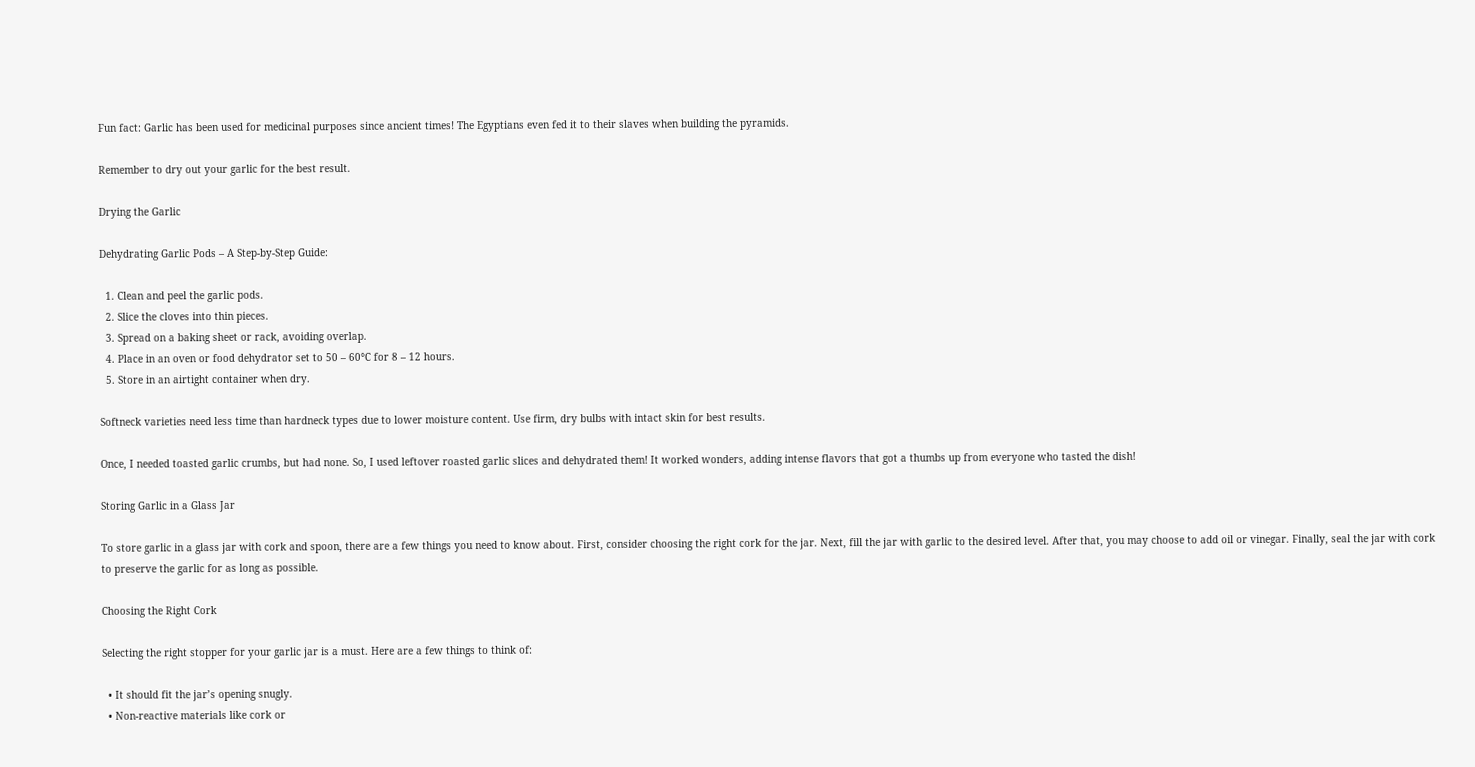Fun fact: Garlic has been used for medicinal purposes since ancient times! The Egyptians even fed it to their slaves when building the pyramids.

Remember to dry out your garlic for the best result.

Drying the Garlic

Dehydrating Garlic Pods – A Step-by-Step Guide:

  1. Clean and peel the garlic pods.
  2. Slice the cloves into thin pieces.
  3. Spread on a baking sheet or rack, avoiding overlap.
  4. Place in an oven or food dehydrator set to 50 – 60°C for 8 – 12 hours.
  5. Store in an airtight container when dry.

Softneck varieties need less time than hardneck types due to lower moisture content. Use firm, dry bulbs with intact skin for best results.

Once, I needed toasted garlic crumbs, but had none. So, I used leftover roasted garlic slices and dehydrated them! It worked wonders, adding intense flavors that got a thumbs up from everyone who tasted the dish!

Storing Garlic in a Glass Jar

To store garlic in a glass jar with cork and spoon, there are a few things you need to know about. First, consider choosing the right cork for the jar. Next, fill the jar with garlic to the desired level. After that, you may choose to add oil or vinegar. Finally, seal the jar with cork to preserve the garlic for as long as possible.

Choosing the Right Cork

Selecting the right stopper for your garlic jar is a must. Here are a few things to think of:

  • It should fit the jar’s opening snugly.
  • Non-reactive materials like cork or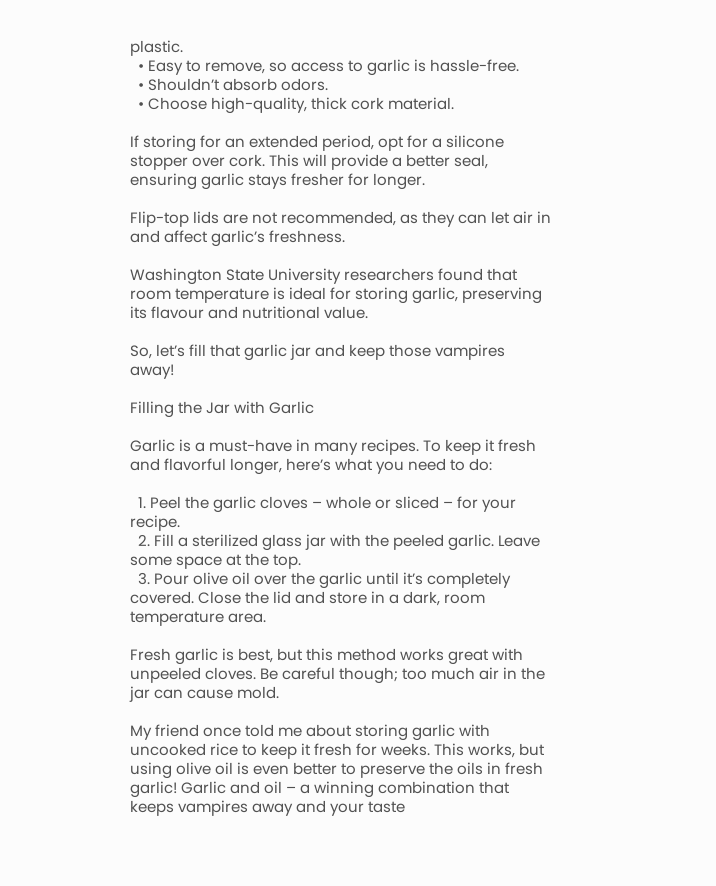plastic.
  • Easy to remove, so access to garlic is hassle-free.
  • Shouldn’t absorb odors.
  • Choose high-quality, thick cork material.

If storing for an extended period, opt for a silicone stopper over cork. This will provide a better seal, ensuring garlic stays fresher for longer.

Flip-top lids are not recommended, as they can let air in and affect garlic’s freshness.

Washington State University researchers found that room temperature is ideal for storing garlic, preserving its flavour and nutritional value.

So, let’s fill that garlic jar and keep those vampires away!

Filling the Jar with Garlic

Garlic is a must-have in many recipes. To keep it fresh and flavorful longer, here’s what you need to do:

  1. Peel the garlic cloves – whole or sliced – for your recipe.
  2. Fill a sterilized glass jar with the peeled garlic. Leave some space at the top.
  3. Pour olive oil over the garlic until it’s completely covered. Close the lid and store in a dark, room temperature area.

Fresh garlic is best, but this method works great with unpeeled cloves. Be careful though; too much air in the jar can cause mold.

My friend once told me about storing garlic with uncooked rice to keep it fresh for weeks. This works, but using olive oil is even better to preserve the oils in fresh garlic! Garlic and oil – a winning combination that keeps vampires away and your taste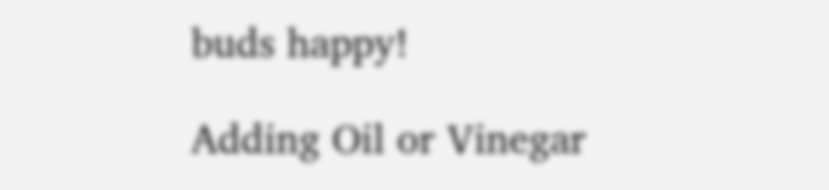buds happy!

Adding Oil or Vinegar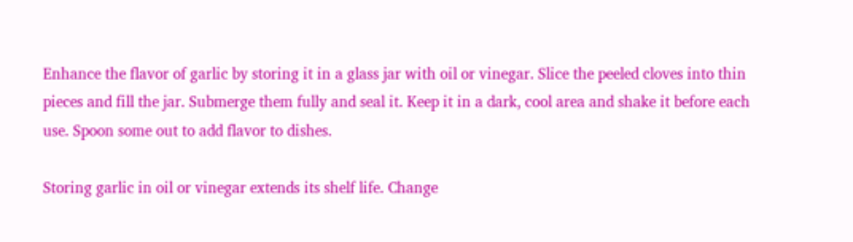Enhance the flavor of garlic by storing it in a glass jar with oil or vinegar. Slice the peeled cloves into thin pieces and fill the jar. Submerge them fully and seal it. Keep it in a dark, cool area and shake it before each use. Spoon some out to add flavor to dishes.

Storing garlic in oil or vinegar extends its shelf life. Change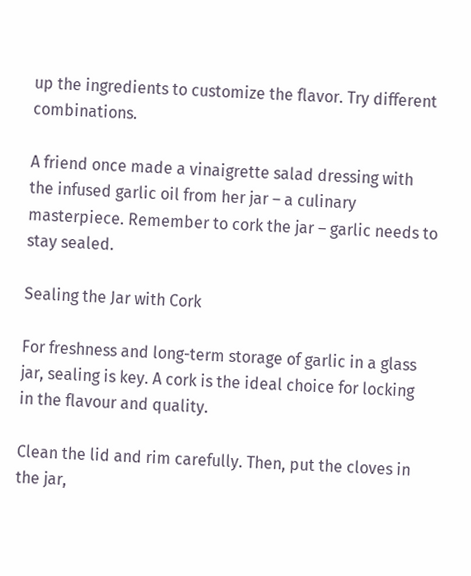up the ingredients to customize the flavor. Try different combinations.

A friend once made a vinaigrette salad dressing with the infused garlic oil from her jar – a culinary masterpiece. Remember to cork the jar – garlic needs to stay sealed.

Sealing the Jar with Cork

For freshness and long-term storage of garlic in a glass jar, sealing is key. A cork is the ideal choice for locking in the flavour and quality.

Clean the lid and rim carefully. Then, put the cloves in the jar,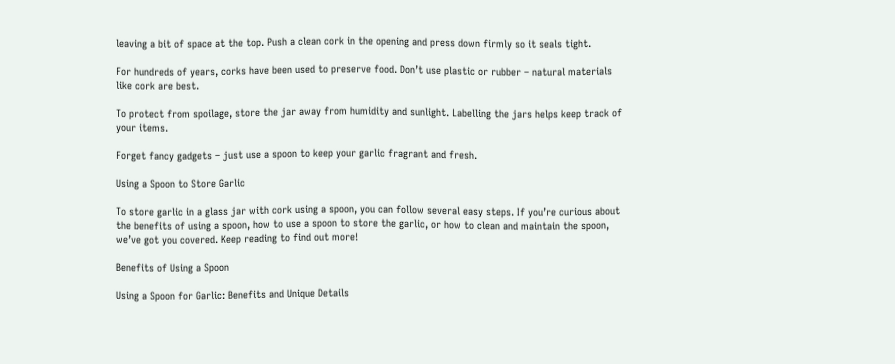leaving a bit of space at the top. Push a clean cork in the opening and press down firmly so it seals tight.

For hundreds of years, corks have been used to preserve food. Don’t use plastic or rubber – natural materials like cork are best.

To protect from spoilage, store the jar away from humidity and sunlight. Labelling the jars helps keep track of your items.

Forget fancy gadgets – just use a spoon to keep your garlic fragrant and fresh.

Using a Spoon to Store Garlic

To store garlic in a glass jar with cork using a spoon, you can follow several easy steps. If you’re curious about the benefits of using a spoon, how to use a spoon to store the garlic, or how to clean and maintain the spoon, we’ve got you covered. Keep reading to find out more!

Benefits of Using a Spoon

Using a Spoon for Garlic: Benefits and Unique Details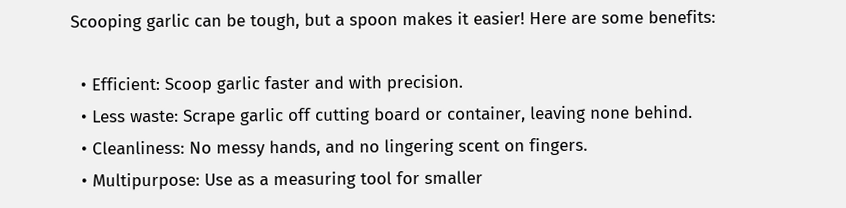Scooping garlic can be tough, but a spoon makes it easier! Here are some benefits:

  • Efficient: Scoop garlic faster and with precision.
  • Less waste: Scrape garlic off cutting board or container, leaving none behind.
  • Cleanliness: No messy hands, and no lingering scent on fingers.
  • Multipurpose: Use as a measuring tool for smaller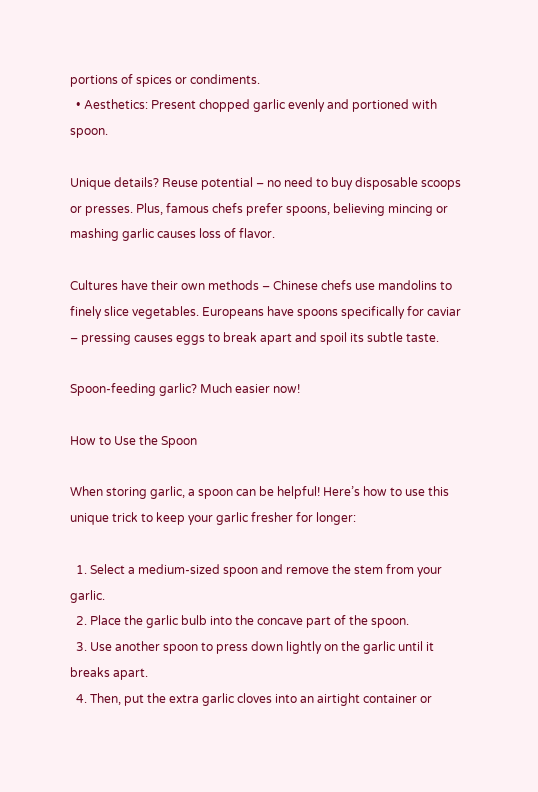portions of spices or condiments.
  • Aesthetics: Present chopped garlic evenly and portioned with spoon.

Unique details? Reuse potential – no need to buy disposable scoops or presses. Plus, famous chefs prefer spoons, believing mincing or mashing garlic causes loss of flavor.

Cultures have their own methods – Chinese chefs use mandolins to finely slice vegetables. Europeans have spoons specifically for caviar – pressing causes eggs to break apart and spoil its subtle taste.

Spoon-feeding garlic? Much easier now!

How to Use the Spoon

When storing garlic, a spoon can be helpful! Here’s how to use this unique trick to keep your garlic fresher for longer:

  1. Select a medium-sized spoon and remove the stem from your garlic.
  2. Place the garlic bulb into the concave part of the spoon.
  3. Use another spoon to press down lightly on the garlic until it breaks apart.
  4. Then, put the extra garlic cloves into an airtight container or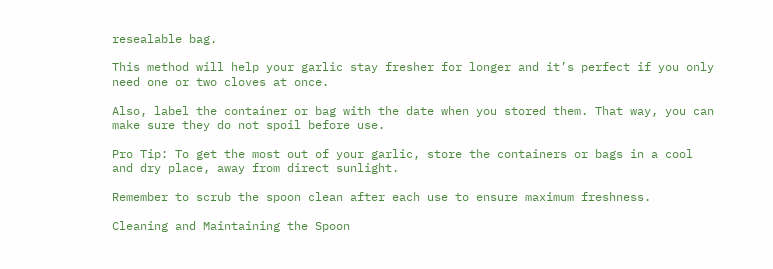resealable bag.

This method will help your garlic stay fresher for longer and it’s perfect if you only need one or two cloves at once.

Also, label the container or bag with the date when you stored them. That way, you can make sure they do not spoil before use.

Pro Tip: To get the most out of your garlic, store the containers or bags in a cool and dry place, away from direct sunlight.

Remember to scrub the spoon clean after each use to ensure maximum freshness.

Cleaning and Maintaining the Spoon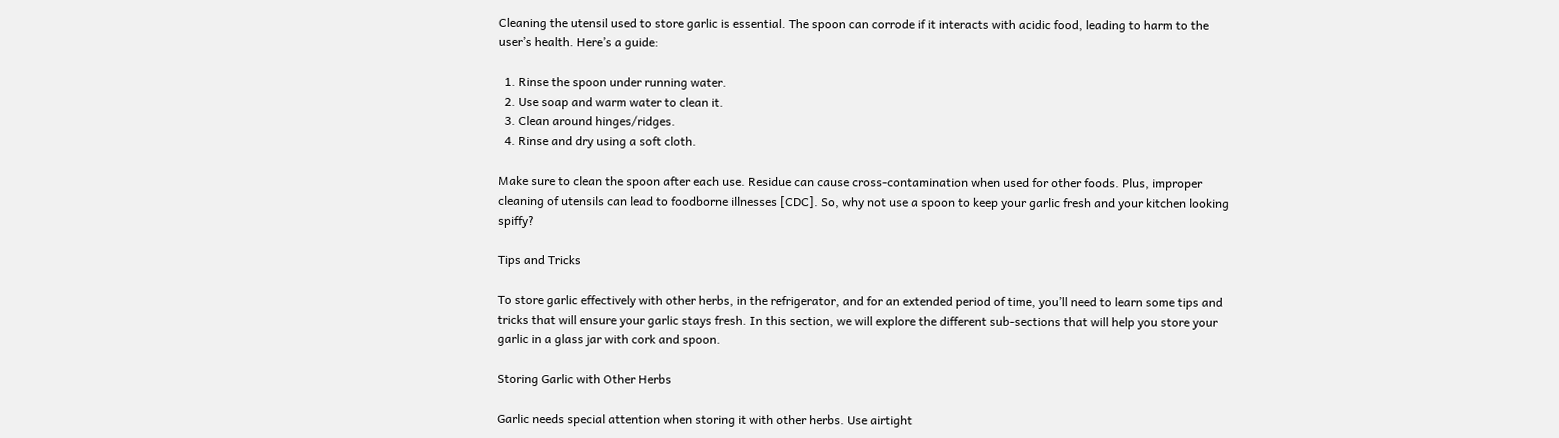Cleaning the utensil used to store garlic is essential. The spoon can corrode if it interacts with acidic food, leading to harm to the user’s health. Here’s a guide:

  1. Rinse the spoon under running water.
  2. Use soap and warm water to clean it.
  3. Clean around hinges/ridges.
  4. Rinse and dry using a soft cloth.

Make sure to clean the spoon after each use. Residue can cause cross-contamination when used for other foods. Plus, improper cleaning of utensils can lead to foodborne illnesses [CDC]. So, why not use a spoon to keep your garlic fresh and your kitchen looking spiffy?

Tips and Tricks

To store garlic effectively with other herbs, in the refrigerator, and for an extended period of time, you’ll need to learn some tips and tricks that will ensure your garlic stays fresh. In this section, we will explore the different sub-sections that will help you store your garlic in a glass jar with cork and spoon.

Storing Garlic with Other Herbs

Garlic needs special attention when storing it with other herbs. Use airtight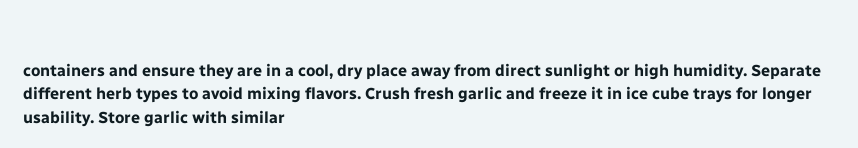containers and ensure they are in a cool, dry place away from direct sunlight or high humidity. Separate different herb types to avoid mixing flavors. Crush fresh garlic and freeze it in ice cube trays for longer usability. Store garlic with similar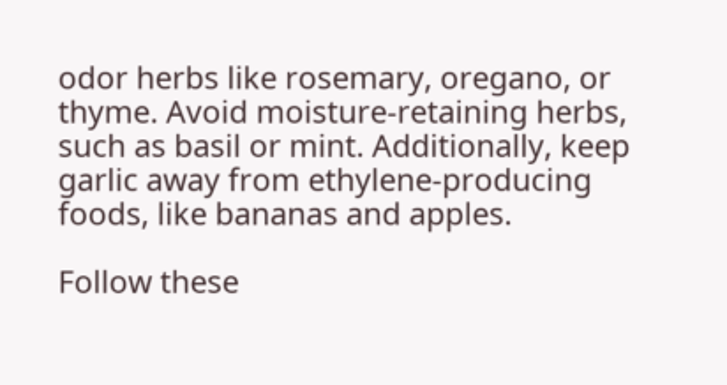odor herbs like rosemary, oregano, or thyme. Avoid moisture-retaining herbs, such as basil or mint. Additionally, keep garlic away from ethylene-producing foods, like bananas and apples.

Follow these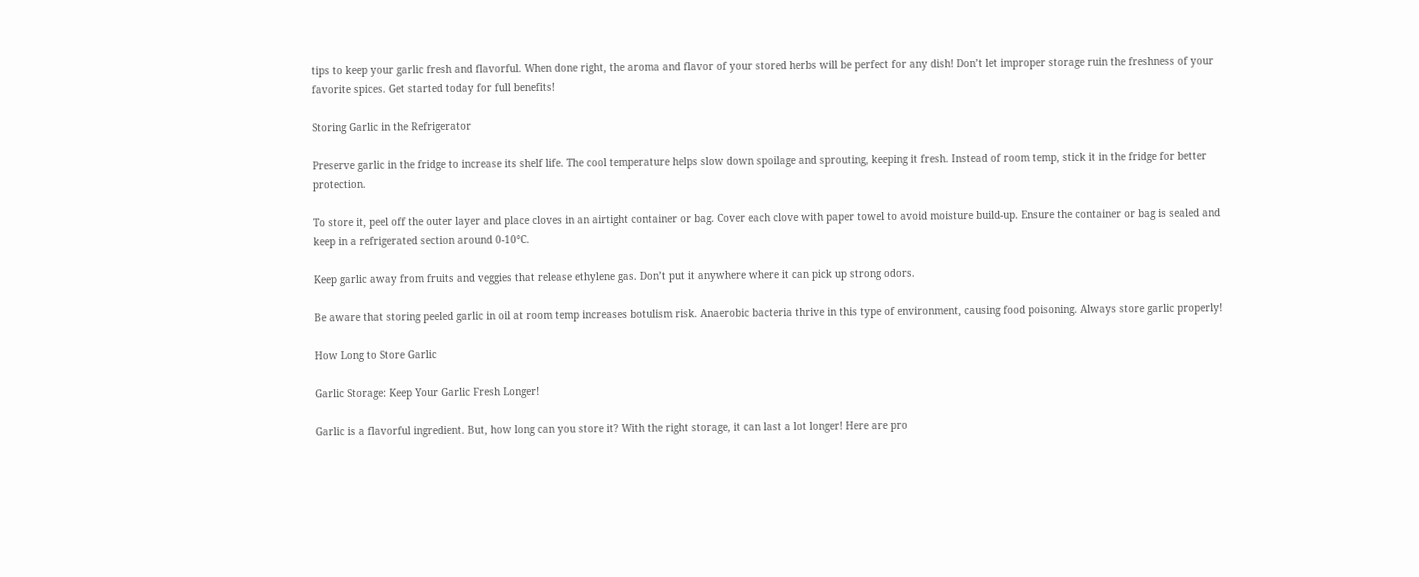tips to keep your garlic fresh and flavorful. When done right, the aroma and flavor of your stored herbs will be perfect for any dish! Don’t let improper storage ruin the freshness of your favorite spices. Get started today for full benefits!

Storing Garlic in the Refrigerator

Preserve garlic in the fridge to increase its shelf life. The cool temperature helps slow down spoilage and sprouting, keeping it fresh. Instead of room temp, stick it in the fridge for better protection.

To store it, peel off the outer layer and place cloves in an airtight container or bag. Cover each clove with paper towel to avoid moisture build-up. Ensure the container or bag is sealed and keep in a refrigerated section around 0-10°C.

Keep garlic away from fruits and veggies that release ethylene gas. Don’t put it anywhere where it can pick up strong odors.

Be aware that storing peeled garlic in oil at room temp increases botulism risk. Anaerobic bacteria thrive in this type of environment, causing food poisoning. Always store garlic properly!

How Long to Store Garlic

Garlic Storage: Keep Your Garlic Fresh Longer!

Garlic is a flavorful ingredient. But, how long can you store it? With the right storage, it can last a lot longer! Here are pro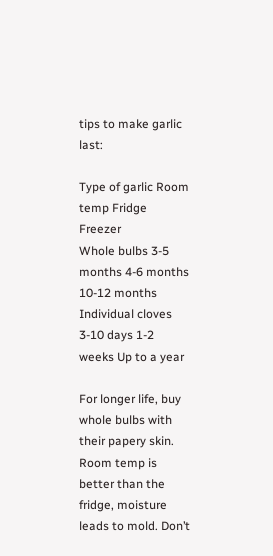tips to make garlic last:

Type of garlic Room temp Fridge Freezer
Whole bulbs 3-5 months 4-6 months 10-12 months
Individual cloves 3-10 days 1-2 weeks Up to a year

For longer life, buy whole bulbs with their papery skin. Room temp is better than the fridge, moisture leads to mold. Don’t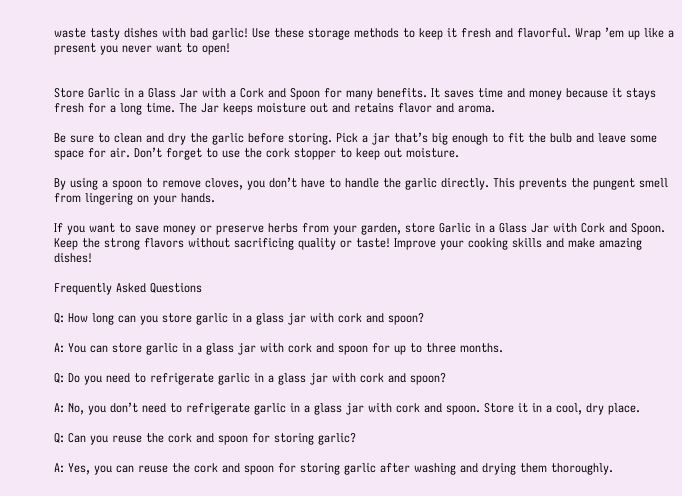waste tasty dishes with bad garlic! Use these storage methods to keep it fresh and flavorful. Wrap ’em up like a present you never want to open!


Store Garlic in a Glass Jar with a Cork and Spoon for many benefits. It saves time and money because it stays fresh for a long time. The Jar keeps moisture out and retains flavor and aroma.

Be sure to clean and dry the garlic before storing. Pick a jar that’s big enough to fit the bulb and leave some space for air. Don’t forget to use the cork stopper to keep out moisture.

By using a spoon to remove cloves, you don’t have to handle the garlic directly. This prevents the pungent smell from lingering on your hands.

If you want to save money or preserve herbs from your garden, store Garlic in a Glass Jar with Cork and Spoon. Keep the strong flavors without sacrificing quality or taste! Improve your cooking skills and make amazing dishes!

Frequently Asked Questions

Q: How long can you store garlic in a glass jar with cork and spoon?

A: You can store garlic in a glass jar with cork and spoon for up to three months.

Q: Do you need to refrigerate garlic in a glass jar with cork and spoon?

A: No, you don’t need to refrigerate garlic in a glass jar with cork and spoon. Store it in a cool, dry place.

Q: Can you reuse the cork and spoon for storing garlic?

A: Yes, you can reuse the cork and spoon for storing garlic after washing and drying them thoroughly.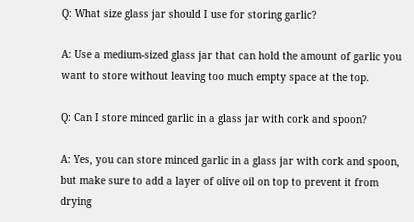Q: What size glass jar should I use for storing garlic?

A: Use a medium-sized glass jar that can hold the amount of garlic you want to store without leaving too much empty space at the top.

Q: Can I store minced garlic in a glass jar with cork and spoon?

A: Yes, you can store minced garlic in a glass jar with cork and spoon, but make sure to add a layer of olive oil on top to prevent it from drying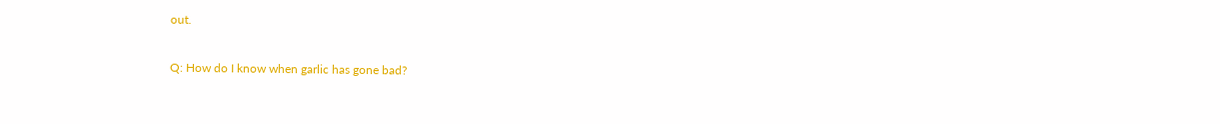out.

Q: How do I know when garlic has gone bad?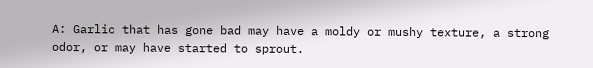A: Garlic that has gone bad may have a moldy or mushy texture, a strong odor, or may have started to sprout.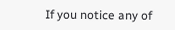If you notice any of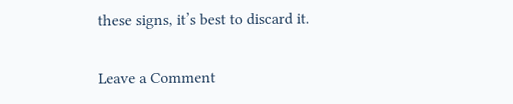these signs, it’s best to discard it.

Leave a Comment